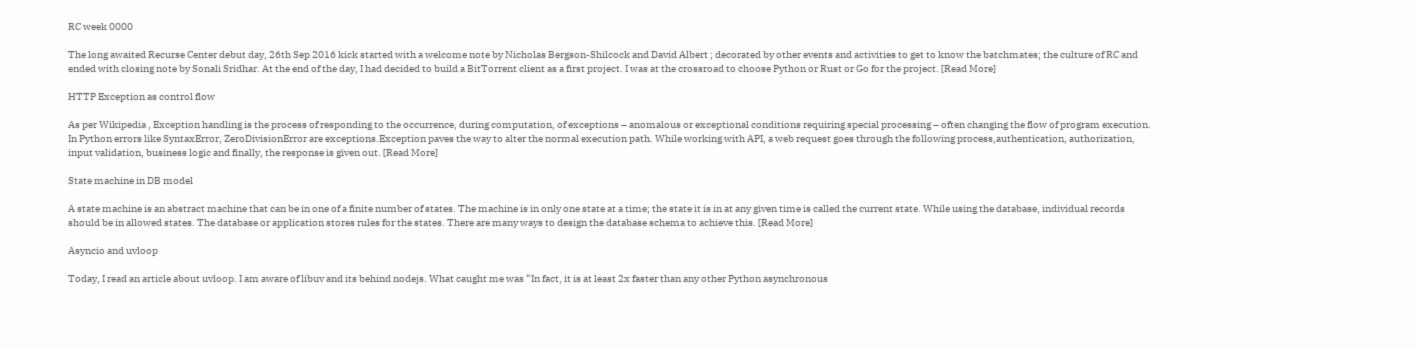RC week 0000

The long awaited Recurse Center debut day, 26th Sep 2016 kick started with a welcome note by Nicholas Bergson-Shilcock and David Albert ; decorated by other events and activities to get to know the batchmates; the culture of RC and ended with closing note by Sonali Sridhar. At the end of the day, I had decided to build a BitTorrent client as a first project. I was at the crossroad to choose Python or Rust or Go for the project. [Read More]

HTTP Exception as control flow

As per Wikipedia , Exception handling is the process of responding to the occurrence, during computation, of exceptions – anomalous or exceptional conditions requiring special processing – often changing the flow of program execution. In Python errors like SyntaxError, ZeroDivisionError are exceptions.Exception paves the way to alter the normal execution path. While working with API, a web request goes through the following process,authentication, authorization, input validation, business logic and finally, the response is given out. [Read More]

State machine in DB model

A state machine is an abstract machine that can be in one of a finite number of states. The machine is in only one state at a time; the state it is in at any given time is called the current state. While using the database, individual records should be in allowed states. The database or application stores rules for the states. There are many ways to design the database schema to achieve this. [Read More]

Asyncio and uvloop

Today, I read an article about uvloop. I am aware of libuv and its behind nodejs. What caught me was “In fact, it is at least 2x faster than any other Python asynchronous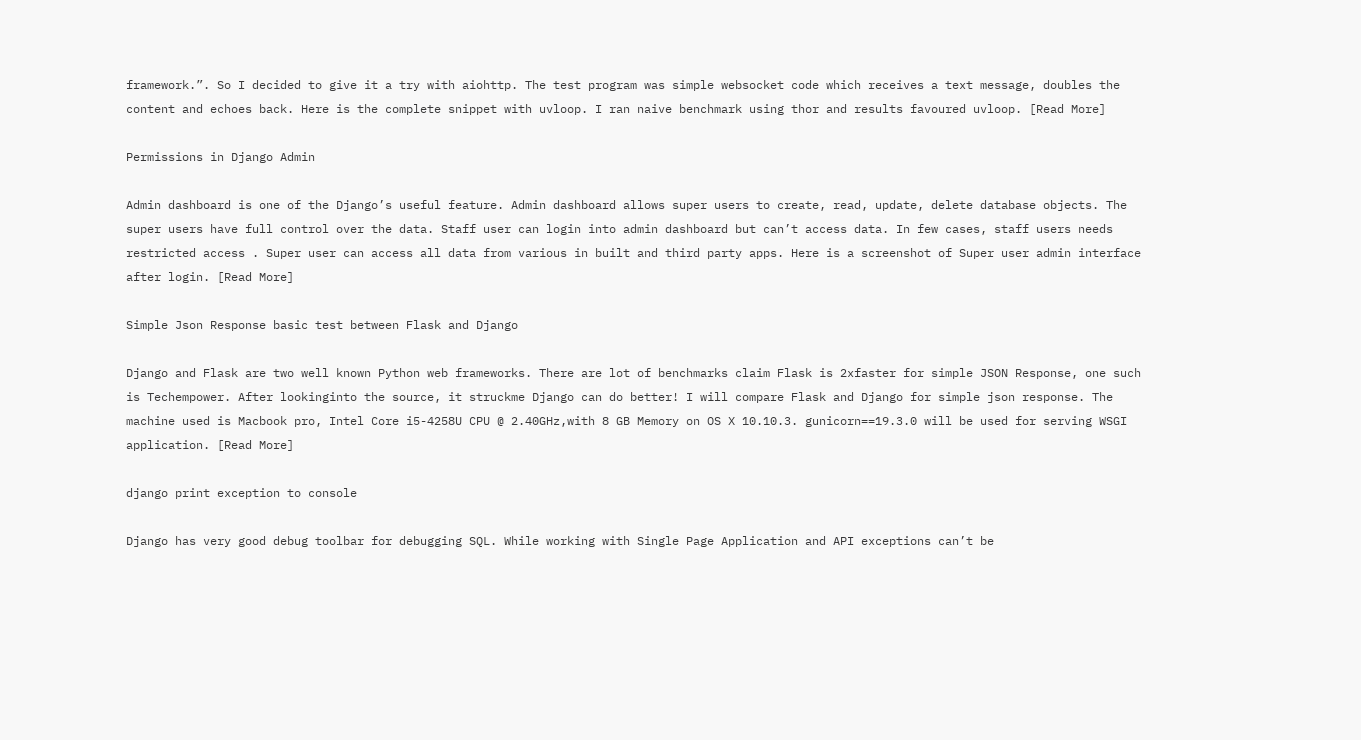framework.”. So I decided to give it a try with aiohttp. The test program was simple websocket code which receives a text message, doubles the content and echoes back. Here is the complete snippet with uvloop. I ran naive benchmark using thor and results favoured uvloop. [Read More]

Permissions in Django Admin

Admin dashboard is one of the Django’s useful feature. Admin dashboard allows super users to create, read, update, delete database objects. The super users have full control over the data. Staff user can login into admin dashboard but can’t access data. In few cases, staff users needs restricted access . Super user can access all data from various in built and third party apps. Here is a screenshot of Super user admin interface after login. [Read More]

Simple Json Response basic test between Flask and Django

Django and Flask are two well known Python web frameworks. There are lot of benchmarks claim Flask is 2xfaster for simple JSON Response, one such is Techempower. After lookinginto the source, it struckme Django can do better! I will compare Flask and Django for simple json response. The machine used is Macbook pro, Intel Core i5-4258U CPU @ 2.40GHz,with 8 GB Memory on OS X 10.10.3. gunicorn==19.3.0 will be used for serving WSGI application. [Read More]

django print exception to console

Django has very good debug toolbar for debugging SQL. While working with Single Page Application and API exceptions can’t be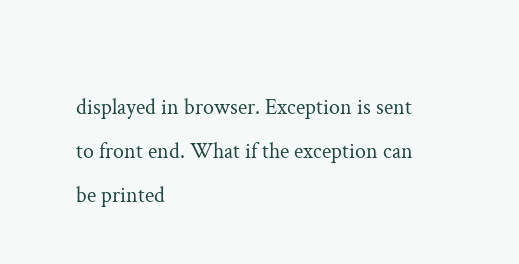displayed in browser. Exception is sent to front end. What if the exception can be printed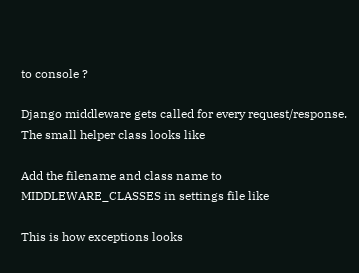to console ?

Django middleware gets called for every request/response. The small helper class looks like

Add the filename and class name to MIDDLEWARE_CLASSES in settings file like

This is how exceptions looks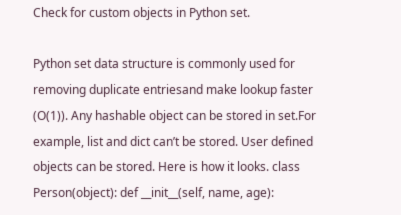Check for custom objects in Python set.

Python set data structure is commonly used for removing duplicate entriesand make lookup faster (O(1)). Any hashable object can be stored in set.For example, list and dict can’t be stored. User defined objects can be stored. Here is how it looks. class Person(object): def __init__(self, name, age):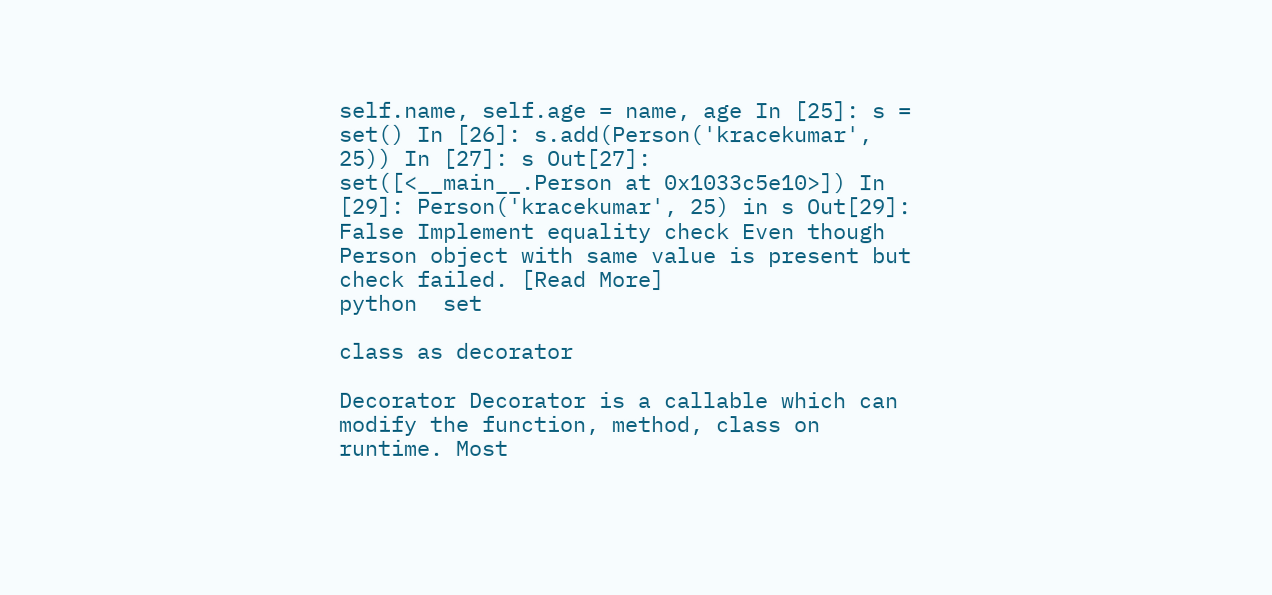self.name, self.age = name, age In [25]: s = set() In [26]: s.add(Person('kracekumar', 25)) In [27]: s Out[27]: set([<__main__.Person at 0x1033c5e10>]) In [29]: Person('kracekumar', 25) in s Out[29]: False Implement equality check Even though Person object with same value is present but check failed. [Read More]
python  set

class as decorator

Decorator Decorator is a callable which can modify the function, method, class on runtime. Most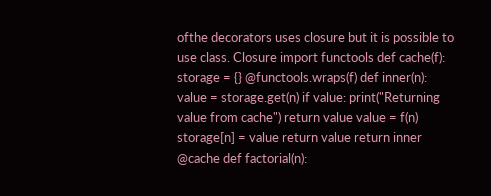ofthe decorators uses closure but it is possible to use class. Closure import functools def cache(f): storage = {} @functools.wraps(f) def inner(n): value = storage.get(n) if value: print("Returning value from cache") return value value = f(n) storage[n] = value return value return inner @cache def factorial(n):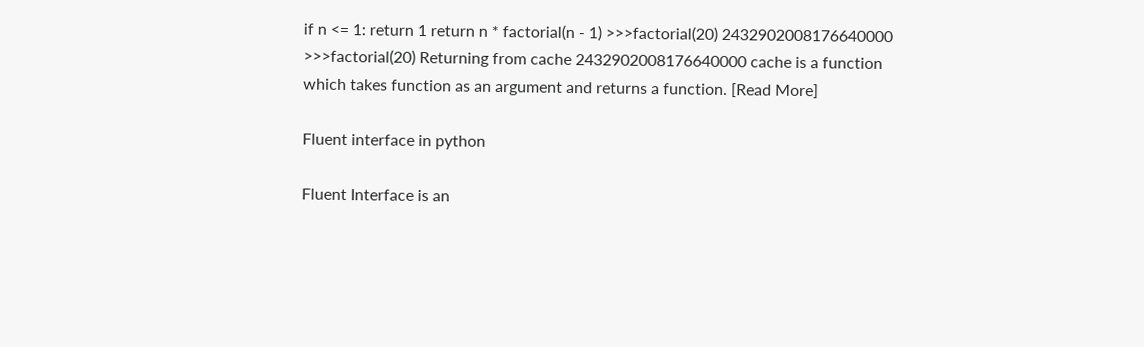if n <= 1: return 1 return n * factorial(n - 1) >>>factorial(20) 2432902008176640000 >>>factorial(20) Returning from cache 2432902008176640000 cache is a function which takes function as an argument and returns a function. [Read More]

Fluent interface in python

Fluent Interface is an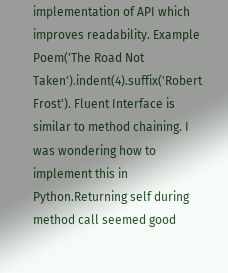implementation of API which improves readability. Example Poem('The Road Not Taken').indent(4).suffix('Robert Frost'). Fluent Interface is similar to method chaining. I was wondering how to implement this in Python.Returning self during method call seemed good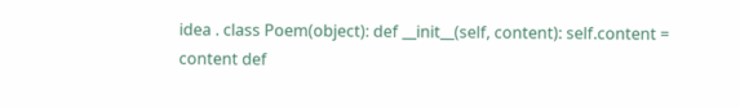idea . class Poem(object): def __init__(self, content): self.content = content def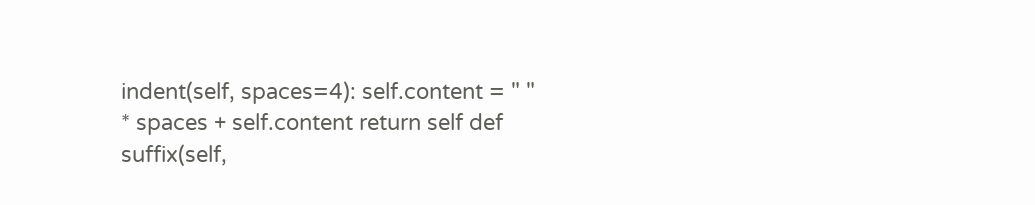indent(self, spaces=4): self.content = " " * spaces + self.content return self def suffix(self,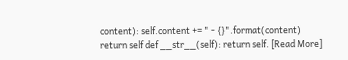content): self.content += " - {}".format(content) return self def __str__(self): return self. [Read More]